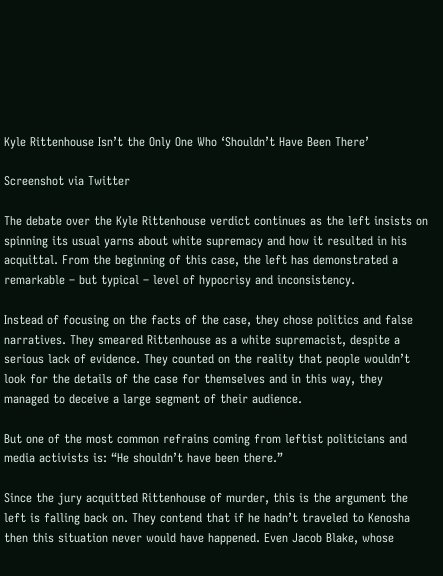Kyle Rittenhouse Isn’t the Only One Who ‘Shouldn’t Have Been There’

Screenshot via Twitter

The debate over the Kyle Rittenhouse verdict continues as the left insists on spinning its usual yarns about white supremacy and how it resulted in his acquittal. From the beginning of this case, the left has demonstrated a remarkable – but typical – level of hypocrisy and inconsistency.

Instead of focusing on the facts of the case, they chose politics and false narratives. They smeared Rittenhouse as a white supremacist, despite a serious lack of evidence. They counted on the reality that people wouldn’t look for the details of the case for themselves and in this way, they managed to deceive a large segment of their audience.

But one of the most common refrains coming from leftist politicians and media activists is: “He shouldn’t have been there.”

Since the jury acquitted Rittenhouse of murder, this is the argument the left is falling back on. They contend that if he hadn’t traveled to Kenosha then this situation never would have happened. Even Jacob Blake, whose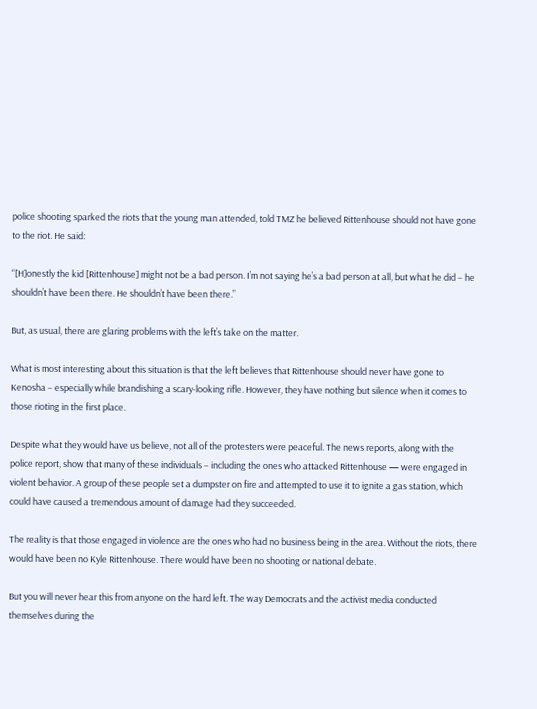police shooting sparked the riots that the young man attended, told TMZ he believed Rittenhouse should not have gone to the riot. He said:

“[H]onestly the kid [Rittenhouse] might not be a bad person. I’m not saying he’s a bad person at all, but what he did – he shouldn’t have been there. He shouldn’t have been there.”

But, as usual, there are glaring problems with the left’s take on the matter.

What is most interesting about this situation is that the left believes that Rittenhouse should never have gone to Kenosha – especially while brandishing a scary-looking rifle. However, they have nothing but silence when it comes to those rioting in the first place.

Despite what they would have us believe, not all of the protesters were peaceful. The news reports, along with the police report, show that many of these individuals – including the ones who attacked Rittenhouse — were engaged in violent behavior. A group of these people set a dumpster on fire and attempted to use it to ignite a gas station, which could have caused a tremendous amount of damage had they succeeded.

The reality is that those engaged in violence are the ones who had no business being in the area. Without the riots, there would have been no Kyle Rittenhouse. There would have been no shooting or national debate.

But you will never hear this from anyone on the hard left. The way Democrats and the activist media conducted themselves during the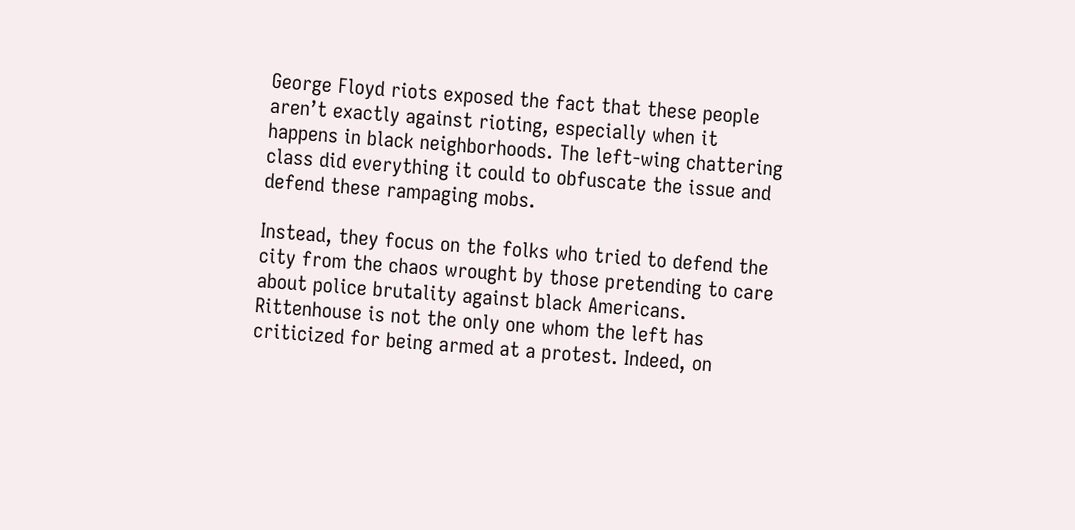George Floyd riots exposed the fact that these people aren’t exactly against rioting, especially when it happens in black neighborhoods. The left-wing chattering class did everything it could to obfuscate the issue and defend these rampaging mobs.

Instead, they focus on the folks who tried to defend the city from the chaos wrought by those pretending to care about police brutality against black Americans. Rittenhouse is not the only one whom the left has criticized for being armed at a protest. Indeed, on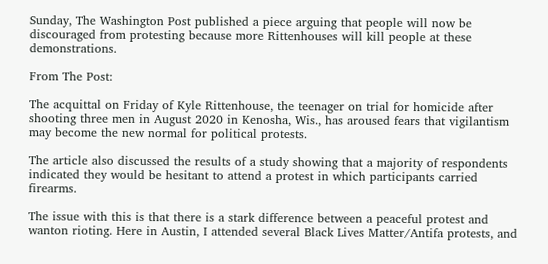Sunday, The Washington Post published a piece arguing that people will now be discouraged from protesting because more Rittenhouses will kill people at these demonstrations.

From The Post:

The acquittal on Friday of Kyle Rittenhouse, the teenager on trial for homicide after shooting three men in August 2020 in Kenosha, Wis., has aroused fears that vigilantism may become the new normal for political protests.

The article also discussed the results of a study showing that a majority of respondents indicated they would be hesitant to attend a protest in which participants carried firearms.

The issue with this is that there is a stark difference between a peaceful protest and wanton rioting. Here in Austin, I attended several Black Lives Matter/Antifa protests, and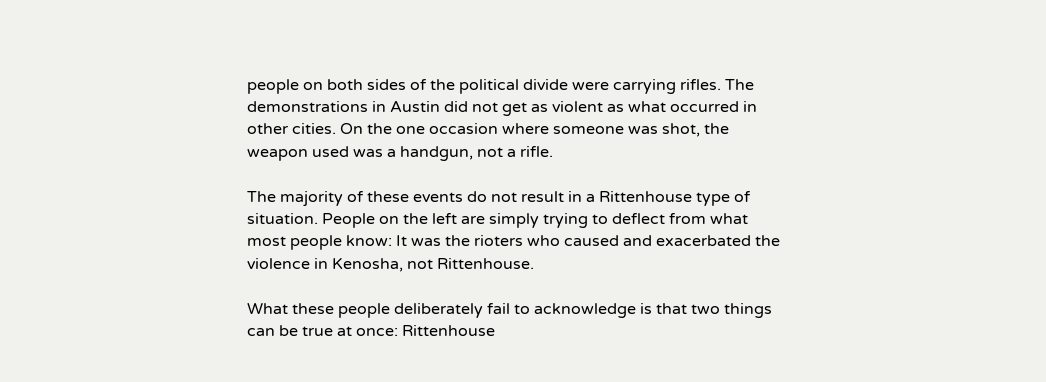people on both sides of the political divide were carrying rifles. The demonstrations in Austin did not get as violent as what occurred in other cities. On the one occasion where someone was shot, the weapon used was a handgun, not a rifle.

The majority of these events do not result in a Rittenhouse type of situation. People on the left are simply trying to deflect from what most people know: It was the rioters who caused and exacerbated the violence in Kenosha, not Rittenhouse.

What these people deliberately fail to acknowledge is that two things can be true at once: Rittenhouse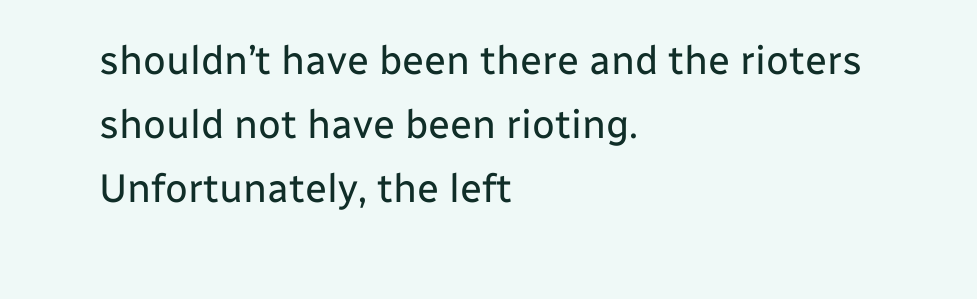shouldn’t have been there and the rioters should not have been rioting. Unfortunately, the left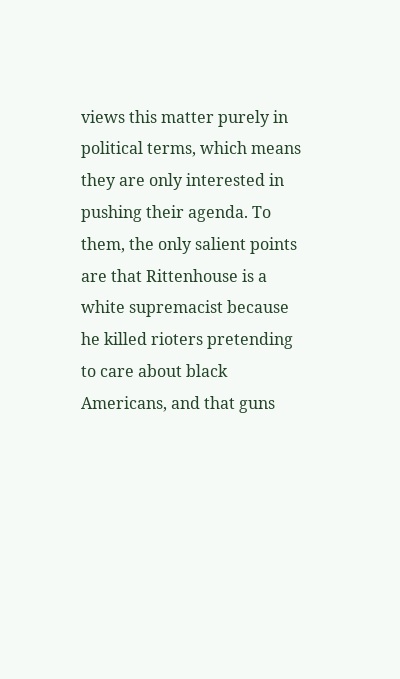views this matter purely in political terms, which means they are only interested in pushing their agenda. To them, the only salient points are that Rittenhouse is a white supremacist because he killed rioters pretending to care about black Americans, and that guns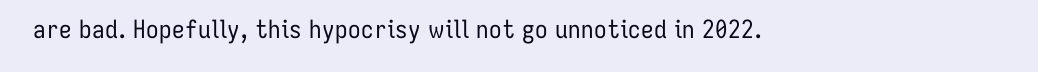are bad. Hopefully, this hypocrisy will not go unnoticed in 2022.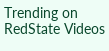Trending on RedState Videos